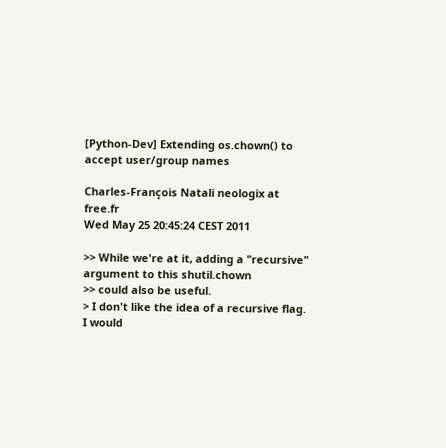[Python-Dev] Extending os.chown() to accept user/group names

Charles-François Natali neologix at free.fr
Wed May 25 20:45:24 CEST 2011

>> While we're at it, adding a "recursive" argument to this shutil.chown
>> could also be useful.
> I don't like the idea of a recursive flag. I would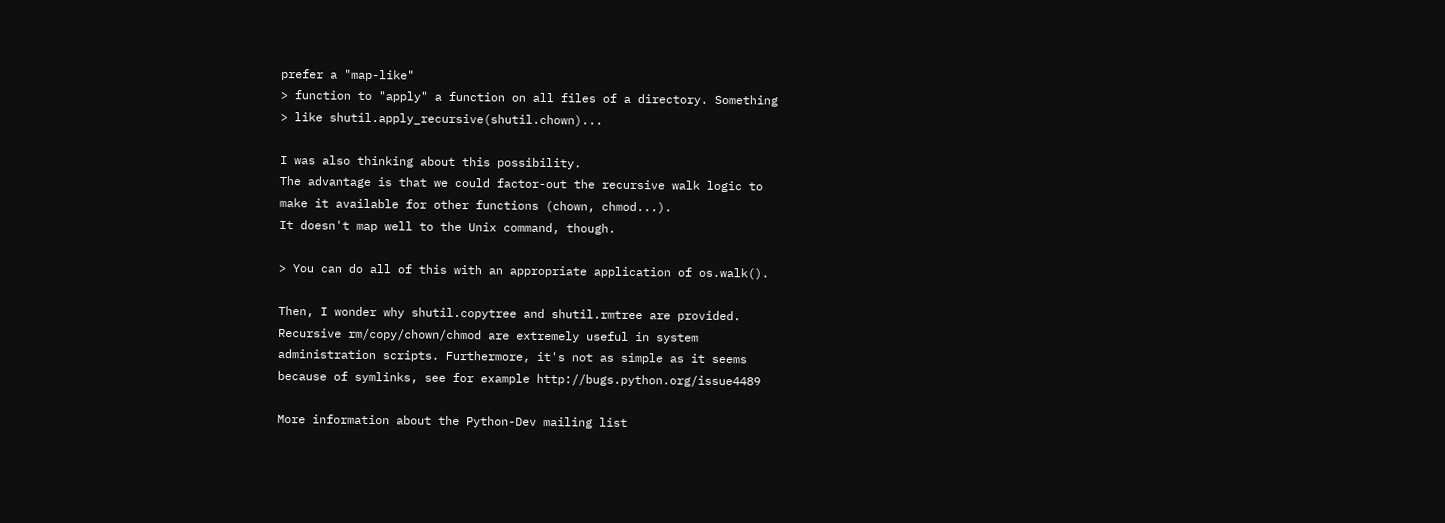prefer a "map-like"
> function to "apply" a function on all files of a directory. Something
> like shutil.apply_recursive(shutil.chown)...

I was also thinking about this possibility.
The advantage is that we could factor-out the recursive walk logic to
make it available for other functions (chown, chmod...).
It doesn't map well to the Unix command, though.

> You can do all of this with an appropriate application of os.walk().

Then, I wonder why shutil.copytree and shutil.rmtree are provided.
Recursive rm/copy/chown/chmod are extremely useful in system
administration scripts. Furthermore, it's not as simple as it seems
because of symlinks, see for example http://bugs.python.org/issue4489

More information about the Python-Dev mailing list